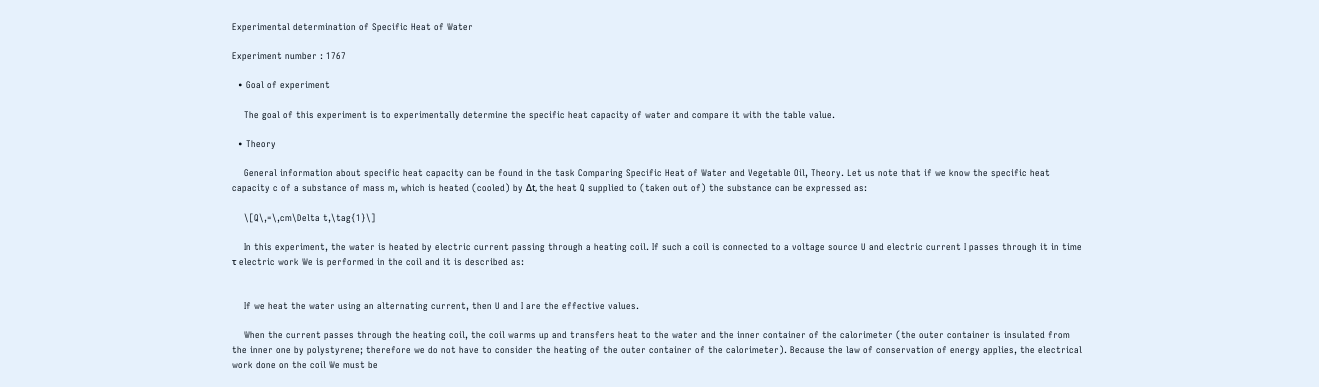Experimental determination of Specific Heat of Water

Experiment number : 1767

  • Goal of experiment

    The goal of this experiment is to experimentally determine the specific heat capacity of water and compare it with the table value.

  • Theory

    General information about specific heat capacity can be found in the task Comparing Specific Heat of Water and Vegetable Oil, Theory. Let us note that if we know the specific heat capacity c of a substance of mass m, which is heated (cooled) by Δt, the heat Q supplied to (taken out of) the substance can be expressed as:

    \[Q\,=\,cm\Delta t,\tag{1}\]

    In this experiment, the water is heated by electric current passing through a heating coil. If such a coil is connected to a voltage source U and electric current I passes through it in time τ electric work We is performed in the coil and it is described as:


    If we heat the water using an alternating current, then U and I are the effective values.

    When the current passes through the heating coil, the coil warms up and transfers heat to the water and the inner container of the calorimeter (the outer container is insulated from the inner one by polystyrene; therefore we do not have to consider the heating of the outer container of the calorimeter). Because the law of conservation of energy applies, the electrical work done on the coil We must be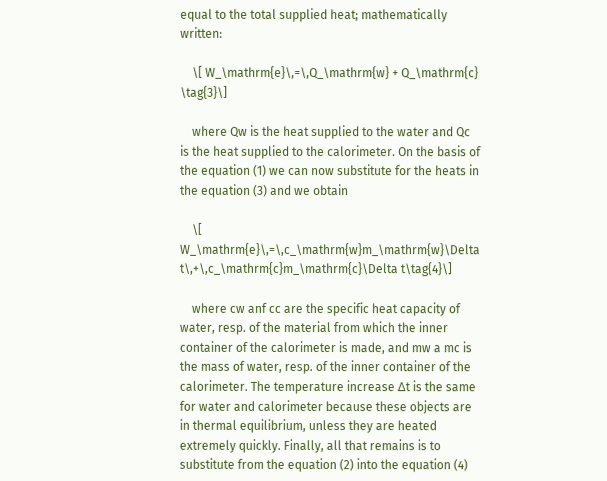equal to the total supplied heat; mathematically written:

    \[ W_\mathrm{e}\,=\,Q_\mathrm{w} + Q_\mathrm{c} \tag{3}\]

    where Qw is the heat supplied to the water and Qc is the heat supplied to the calorimeter. On the basis of the equation (1) we can now substitute for the heats in the equation (3) and we obtain

    \[ W_\mathrm{e}\,=\,c_\mathrm{w}m_\mathrm{w}\Delta t\,+\,c_\mathrm{c}m_\mathrm{c}\Delta t\tag{4}\]

    where cw anf cc are the specific heat capacity of water, resp. of the material from which the inner container of the calorimeter is made, and mw a mc is the mass of water, resp. of the inner container of the calorimeter. The temperature increase Δt is the same for water and calorimeter because these objects are in thermal equilibrium, unless they are heated extremely quickly. Finally, all that remains is to substitute from the equation (2) into the equation (4)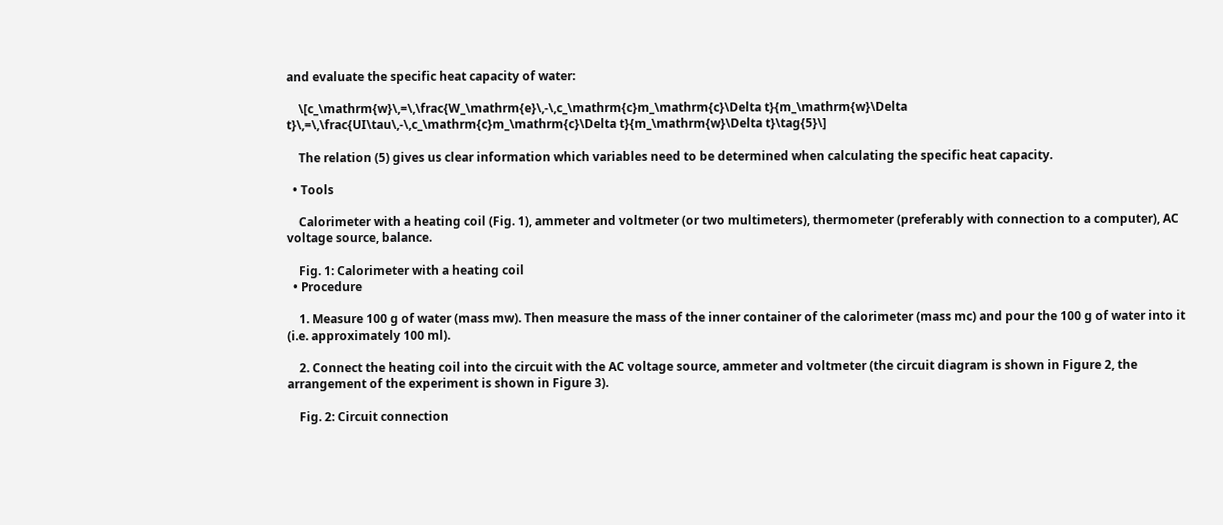and evaluate the specific heat capacity of water:

    \[c_\mathrm{w}\,=\,\frac{W_\mathrm{e}\,-\,c_\mathrm{c}m_\mathrm{c}\Delta t}{m_\mathrm{w}\Delta t}\,=\,\frac{UI\tau\,-\,c_\mathrm{c}m_\mathrm{c}\Delta t}{m_\mathrm{w}\Delta t}\tag{5}\]

    The relation (5) gives us clear information which variables need to be determined when calculating the specific heat capacity.

  • Tools

    Calorimeter with a heating coil (Fig. 1), ammeter and voltmeter (or two multimeters), thermometer (preferably with connection to a computer), AC voltage source, balance.

    Fig. 1: Calorimeter with a heating coil
  • Procedure

    1. Measure 100 g of water (mass mw). Then measure the mass of the inner container of the calorimeter (mass mc) and pour the 100 g of water into it (i.e. approximately 100 ml).

    2. Connect the heating coil into the circuit with the AC voltage source, ammeter and voltmeter (the circuit diagram is shown in Figure 2, the arrangement of the experiment is shown in Figure 3).

    Fig. 2: Circuit connection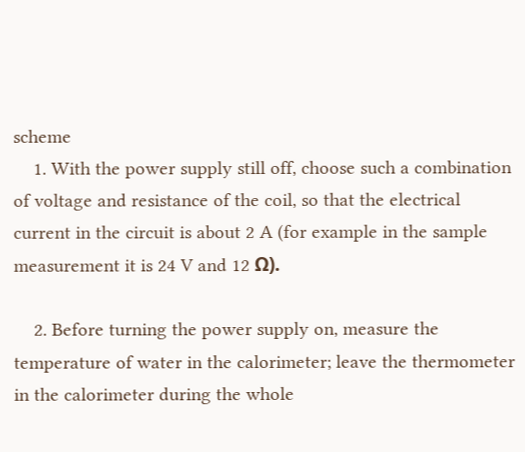scheme
    1. With the power supply still off, choose such a combination of voltage and resistance of the coil, so that the electrical current in the circuit is about 2 A (for example in the sample measurement it is 24 V and 12 Ω).

    2. Before turning the power supply on, measure the temperature of water in the calorimeter; leave the thermometer in the calorimeter during the whole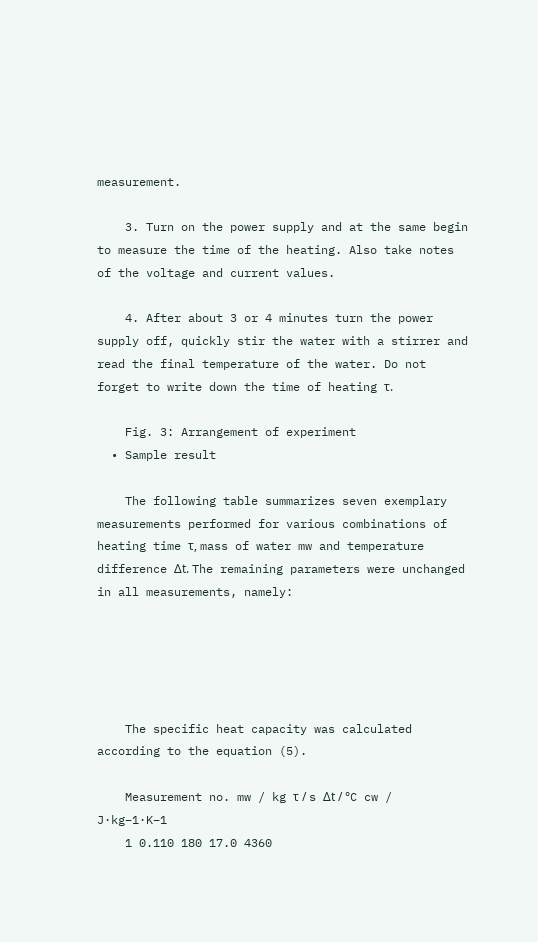measurement.

    3. Turn on the power supply and at the same begin to measure the time of the heating. Also take notes of the voltage and current values.

    4. After about 3 or 4 minutes turn the power supply off, quickly stir the water with a stirrer and read the final temperature of the water. Do not forget to write down the time of heating τ.

    Fig. 3: Arrangement of experiment
  • Sample result

    The following table summarizes seven exemplary measurements performed for various combinations of heating time τ, mass of water mw and temperature difference Δt. The remaining parameters were unchanged in all measurements, namely:





    The specific heat capacity was calculated according to the equation (5).

    Measurement no. mw / kg τ / s Δt / °C cw / J·kg−1·K−1
    1 0.110 180 17.0 4360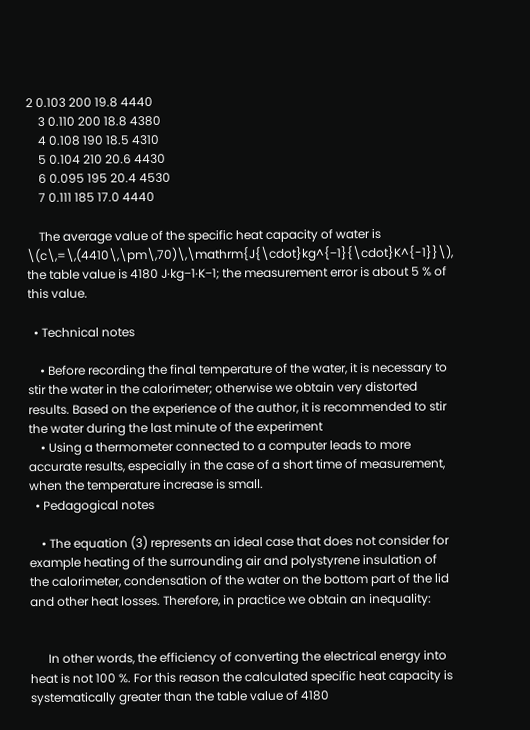2 0.103 200 19.8 4440
    3 0.110 200 18.8 4380
    4 0.108 190 18.5 4310
    5 0.104 210 20.6 4430
    6 0.095 195 20.4 4530
    7 0.111 185 17.0 4440

    The average value of the specific heat capacity of water is \(c\,=\,(4410\,\pm\,70)\,\mathrm{J{\cdot}kg^{−1}{\cdot}K^{-1}}\), the table value is 4180 J·kg−1·K−1; the measurement error is about 5 % of this value.

  • Technical notes

    • Before recording the final temperature of the water, it is necessary to stir the water in the calorimeter; otherwise we obtain very distorted results. Based on the experience of the author, it is recommended to stir the water during the last minute of the experiment
    • Using a thermometer connected to a computer leads to more accurate results, especially in the case of a short time of measurement, when the temperature increase is small.
  • Pedagogical notes

    • The equation (3) represents an ideal case that does not consider for example heating of the surrounding air and polystyrene insulation of the calorimeter, condensation of the water on the bottom part of the lid and other heat losses. Therefore, in practice we obtain an inequality:


      In other words, the efficiency of converting the electrical energy into heat is not 100 %. For this reason the calculated specific heat capacity is systematically greater than the table value of 4180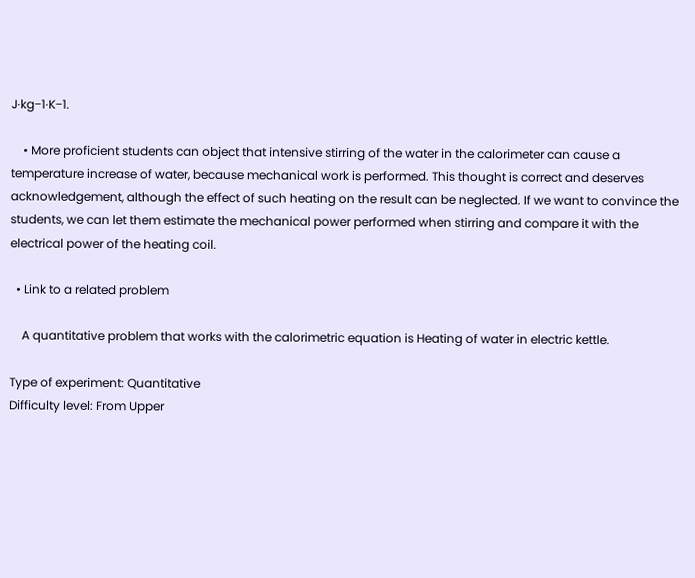J·kg−1·K−1.

    • More proficient students can object that intensive stirring of the water in the calorimeter can cause a temperature increase of water, because mechanical work is performed. This thought is correct and deserves acknowledgement, although the effect of such heating on the result can be neglected. If we want to convince the students, we can let them estimate the mechanical power performed when stirring and compare it with the electrical power of the heating coil.

  • Link to a related problem

    A quantitative problem that works with the calorimetric equation is Heating of water in electric kettle.

Type of experiment: Quantitative
Difficulty level: From Upper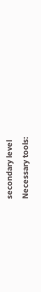secondary level
Necessary tools: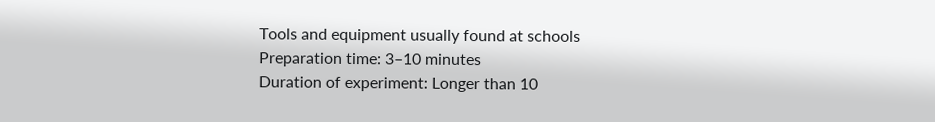Tools and equipment usually found at schools
Preparation time: 3–10 minutes
Duration of experiment: Longer than 10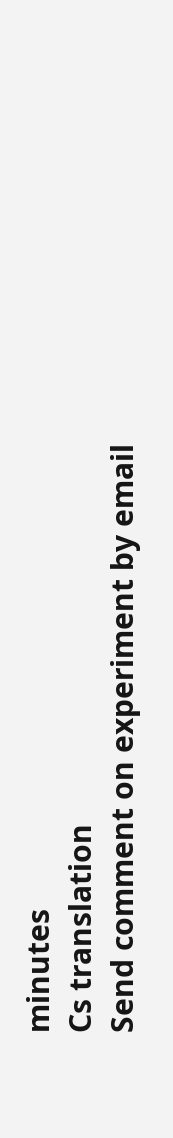minutes
Cs translation
Send comment on experiment by email